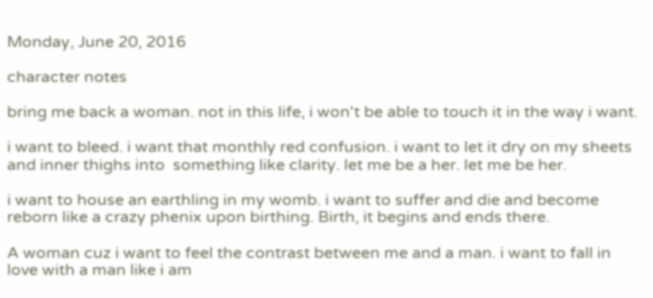Monday, June 20, 2016

character notes

bring me back a woman. not in this life, i won't be able to touch it in the way i want.

i want to bleed. i want that monthly red confusion. i want to let it dry on my sheets and inner thighs into  something like clarity. let me be a her. let me be her.

i want to house an earthling in my womb. i want to suffer and die and become reborn like a crazy phenix upon birthing. Birth, it begins and ends there.

A woman cuz i want to feel the contrast between me and a man. i want to fall in love with a man like i am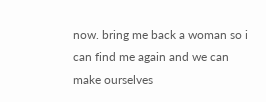now. bring me back a woman so i can find me again and we can make ourselves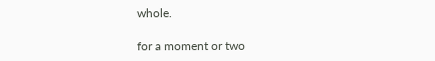whole.

for a moment or two